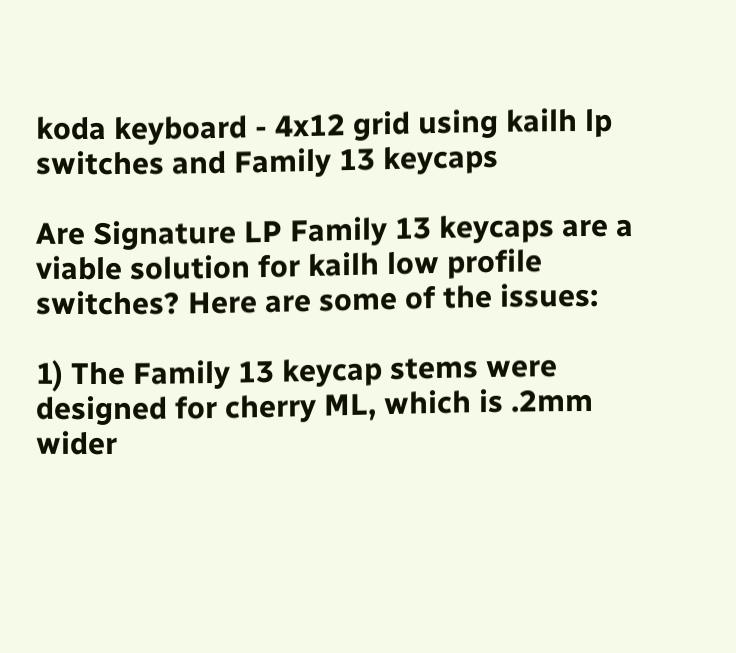koda keyboard - 4x12 grid using kailh lp switches and Family 13 keycaps

Are Signature LP Family 13 keycaps are a viable solution for kailh low profile switches? Here are some of the issues:

1) The Family 13 keycap stems were designed for cherry ML, which is .2mm wider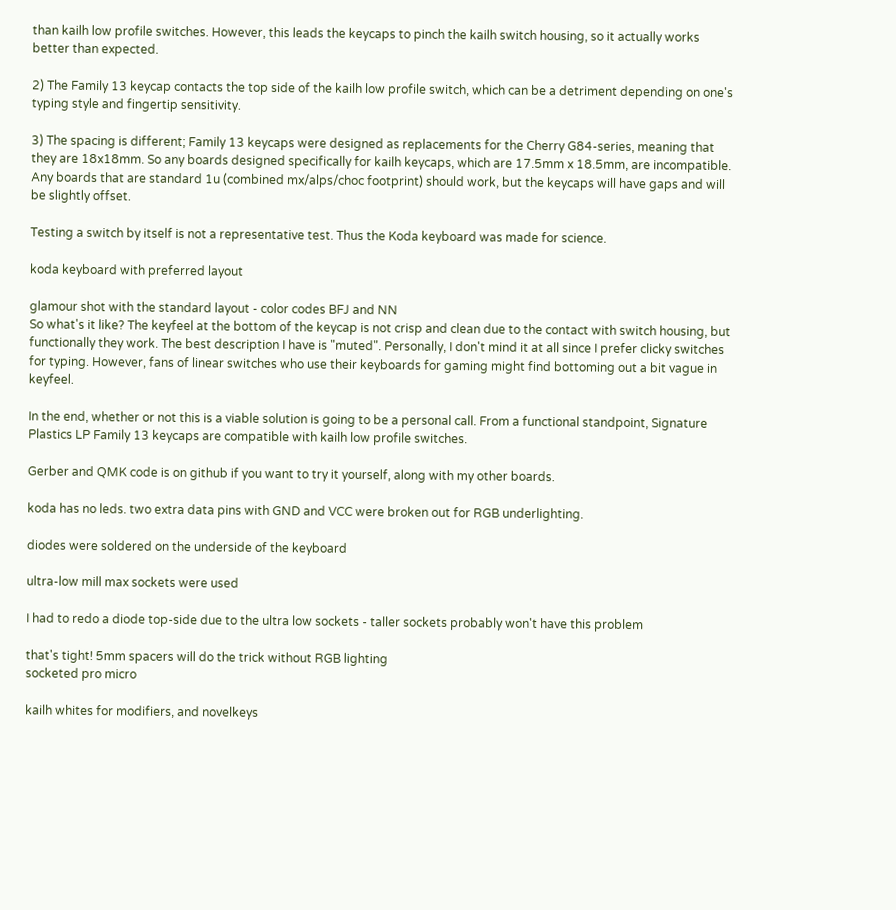than kailh low profile switches. However, this leads the keycaps to pinch the kailh switch housing, so it actually works better than expected.

2) The Family 13 keycap contacts the top side of the kailh low profile switch, which can be a detriment depending on one's typing style and fingertip sensitivity.

3) The spacing is different; Family 13 keycaps were designed as replacements for the Cherry G84-series, meaning that they are 18x18mm. So any boards designed specifically for kailh keycaps, which are 17.5mm x 18.5mm, are incompatible. Any boards that are standard 1u (combined mx/alps/choc footprint) should work, but the keycaps will have gaps and will be slightly offset.

Testing a switch by itself is not a representative test. Thus the Koda keyboard was made for science.

koda keyboard with preferred layout

glamour shot with the standard layout - color codes BFJ and NN
So what's it like? The keyfeel at the bottom of the keycap is not crisp and clean due to the contact with switch housing, but functionally they work. The best description I have is "muted". Personally, I don't mind it at all since I prefer clicky switches for typing. However, fans of linear switches who use their keyboards for gaming might find bottoming out a bit vague in keyfeel.

In the end, whether or not this is a viable solution is going to be a personal call. From a functional standpoint, Signature Plastics LP Family 13 keycaps are compatible with kailh low profile switches.

Gerber and QMK code is on github if you want to try it yourself, along with my other boards.

koda has no leds. two extra data pins with GND and VCC were broken out for RGB underlighting.

diodes were soldered on the underside of the keyboard

ultra-low mill max sockets were used

I had to redo a diode top-side due to the ultra low sockets - taller sockets probably won't have this problem

that's tight! 5mm spacers will do the trick without RGB lighting
socketed pro micro

kailh whites for modifiers, and novelkeys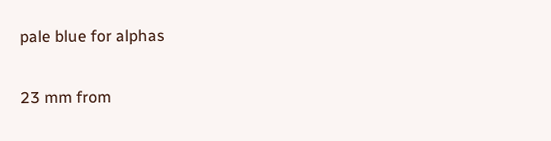pale blue for alphas

23 mm from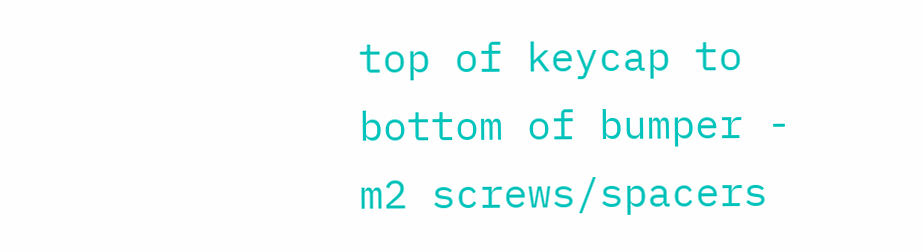top of keycap to bottom of bumper - m2 screws/spacers